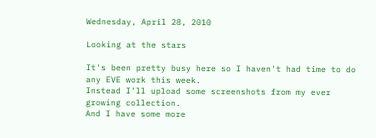Wednesday, April 28, 2010

Looking at the stars

It's been pretty busy here so I haven't had time to do any EVE work this week.
Instead I'll upload some screenshots from my ever growing collection.
And I have some more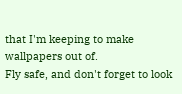that I'm keeping to make wallpapers out of.
Fly safe, and don't forget to look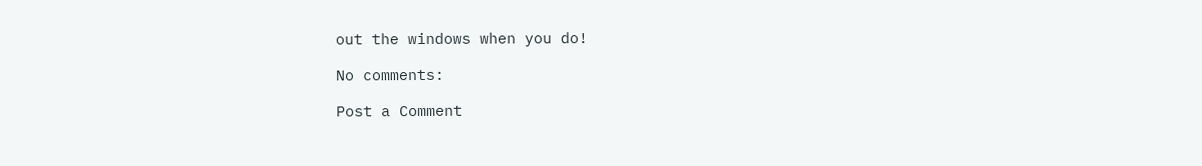out the windows when you do!

No comments:

Post a Comment